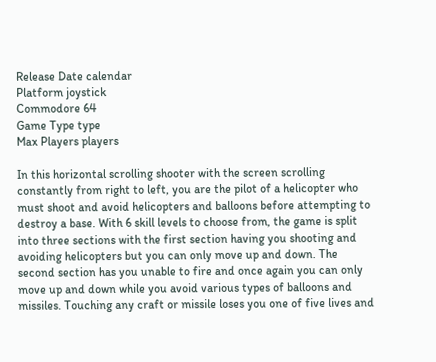Release Date calendar
Platform joystick
Commodore 64
Game Type type
Max Players players

In this horizontal scrolling shooter with the screen scrolling constantly from right to left, you are the pilot of a helicopter who must shoot and avoid helicopters and balloons before attempting to destroy a base. With 6 skill levels to choose from, the game is split into three sections with the first section having you shooting and avoiding helicopters but you can only move up and down. The second section has you unable to fire and once again you can only move up and down while you avoid various types of balloons and missiles. Touching any craft or missile loses you one of five lives and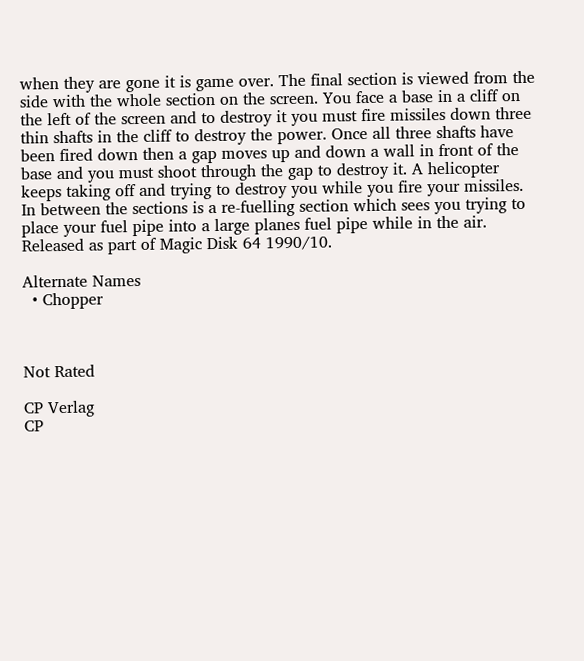when they are gone it is game over. The final section is viewed from the side with the whole section on the screen. You face a base in a cliff on the left of the screen and to destroy it you must fire missiles down three thin shafts in the cliff to destroy the power. Once all three shafts have been fired down then a gap moves up and down a wall in front of the base and you must shoot through the gap to destroy it. A helicopter keeps taking off and trying to destroy you while you fire your missiles. In between the sections is a re-fuelling section which sees you trying to place your fuel pipe into a large planes fuel pipe while in the air. Released as part of Magic Disk 64 1990/10.

Alternate Names
  • Chopper



Not Rated

CP Verlag
CP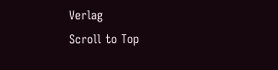Verlag
Scroll to Top